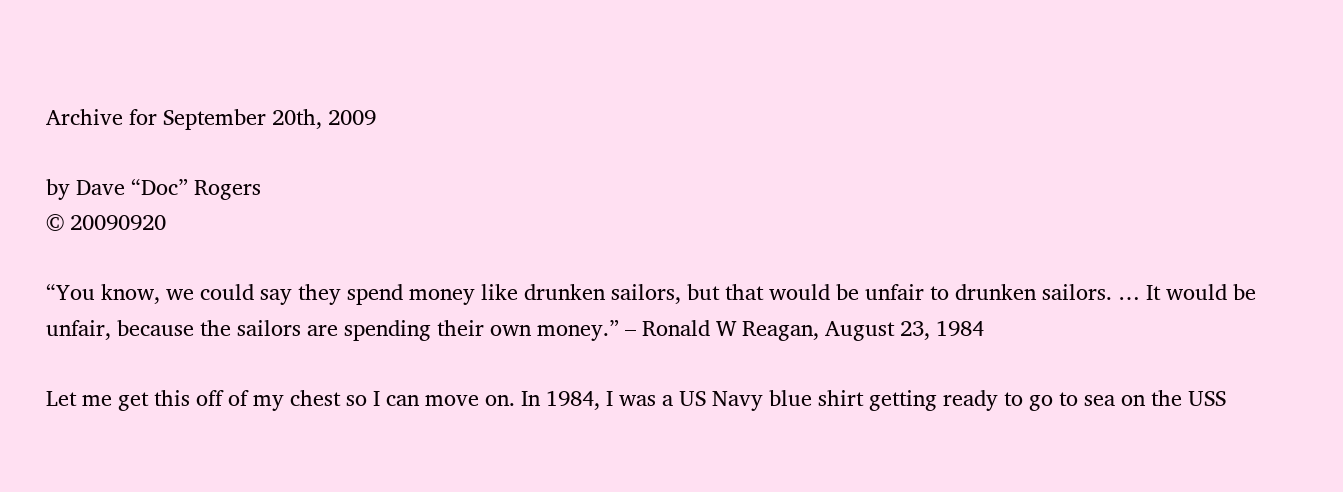Archive for September 20th, 2009

by Dave “Doc” Rogers
© 20090920

“You know, we could say they spend money like drunken sailors, but that would be unfair to drunken sailors. … It would be unfair, because the sailors are spending their own money.” – Ronald W Reagan, August 23, 1984

Let me get this off of my chest so I can move on. In 1984, I was a US Navy blue shirt getting ready to go to sea on the USS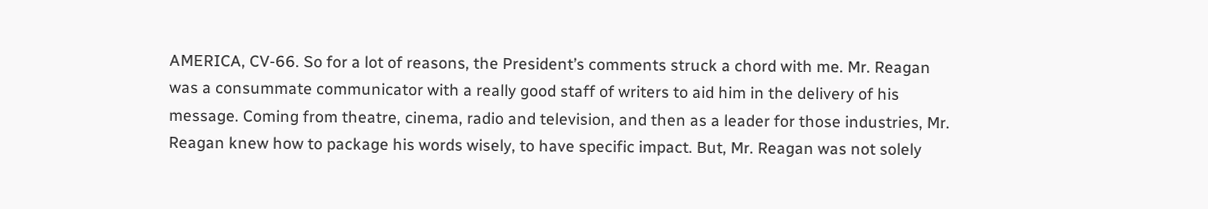AMERICA, CV-66. So for a lot of reasons, the President’s comments struck a chord with me. Mr. Reagan was a consummate communicator with a really good staff of writers to aid him in the delivery of his message. Coming from theatre, cinema, radio and television, and then as a leader for those industries, Mr. Reagan knew how to package his words wisely, to have specific impact. But, Mr. Reagan was not solely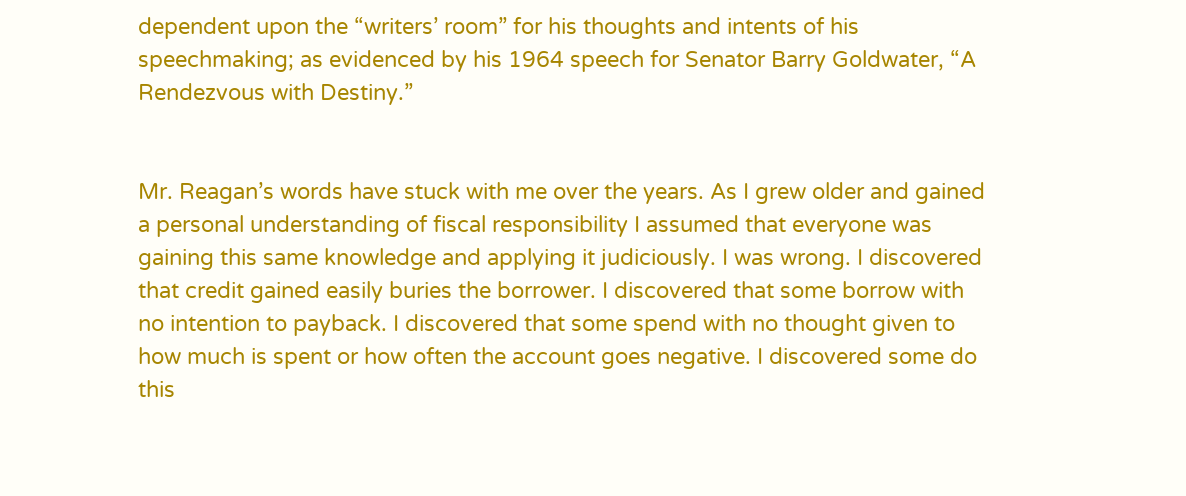dependent upon the “writers’ room” for his thoughts and intents of his speechmaking; as evidenced by his 1964 speech for Senator Barry Goldwater, “A Rendezvous with Destiny.”


Mr. Reagan’s words have stuck with me over the years. As I grew older and gained a personal understanding of fiscal responsibility I assumed that everyone was gaining this same knowledge and applying it judiciously. I was wrong. I discovered that credit gained easily buries the borrower. I discovered that some borrow with no intention to payback. I discovered that some spend with no thought given to how much is spent or how often the account goes negative. I discovered some do this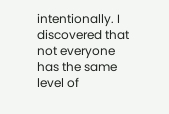intentionally. I discovered that not everyone has the same level of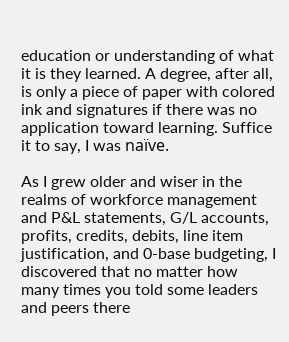education or understanding of what it is they learned. A degree, after all, is only a piece of paper with colored ink and signatures if there was no application toward learning. Suffice it to say, I was naïve.

As I grew older and wiser in the realms of workforce management and P&L statements, G/L accounts, profits, credits, debits, line item justification, and 0-base budgeting, I discovered that no matter how many times you told some leaders and peers there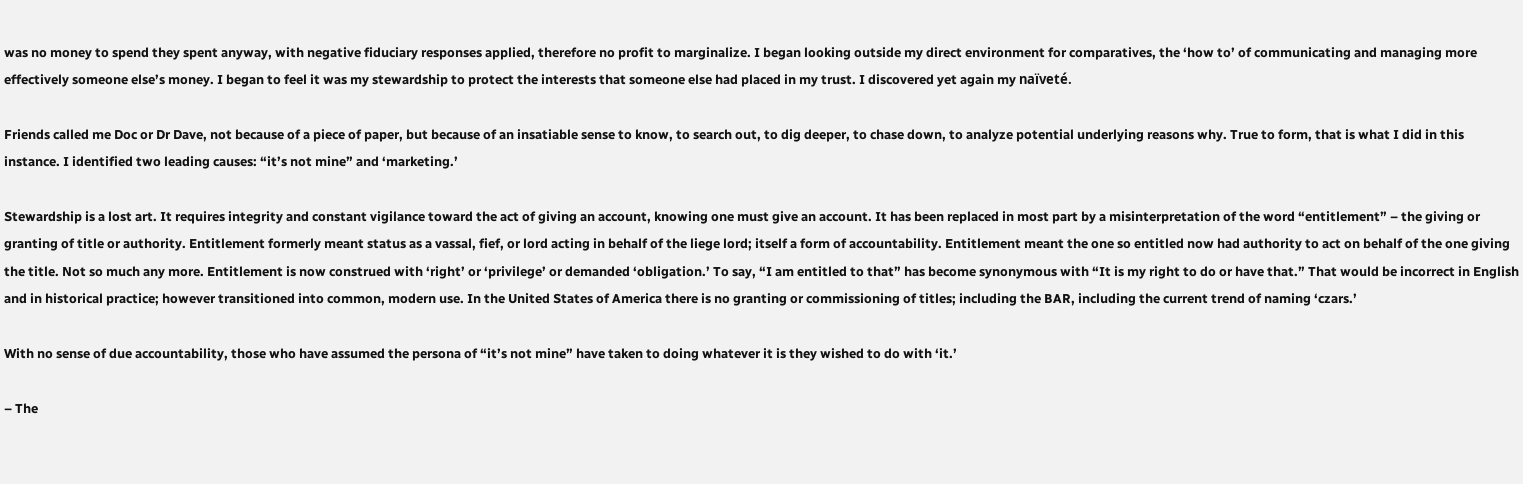was no money to spend they spent anyway, with negative fiduciary responses applied, therefore no profit to marginalize. I began looking outside my direct environment for comparatives, the ‘how to’ of communicating and managing more effectively someone else’s money. I began to feel it was my stewardship to protect the interests that someone else had placed in my trust. I discovered yet again my naïveté.

Friends called me Doc or Dr Dave, not because of a piece of paper, but because of an insatiable sense to know, to search out, to dig deeper, to chase down, to analyze potential underlying reasons why. True to form, that is what I did in this instance. I identified two leading causes: “it’s not mine” and ‘marketing.’

Stewardship is a lost art. It requires integrity and constant vigilance toward the act of giving an account, knowing one must give an account. It has been replaced in most part by a misinterpretation of the word “entitlement” – the giving or granting of title or authority. Entitlement formerly meant status as a vassal, fief, or lord acting in behalf of the liege lord; itself a form of accountability. Entitlement meant the one so entitled now had authority to act on behalf of the one giving the title. Not so much any more. Entitlement is now construed with ‘right’ or ‘privilege’ or demanded ‘obligation.’ To say, “I am entitled to that” has become synonymous with “It is my right to do or have that.” That would be incorrect in English and in historical practice; however transitioned into common, modern use. In the United States of America there is no granting or commissioning of titles; including the BAR, including the current trend of naming ‘czars.’

With no sense of due accountability, those who have assumed the persona of “it’s not mine” have taken to doing whatever it is they wished to do with ‘it.’

– The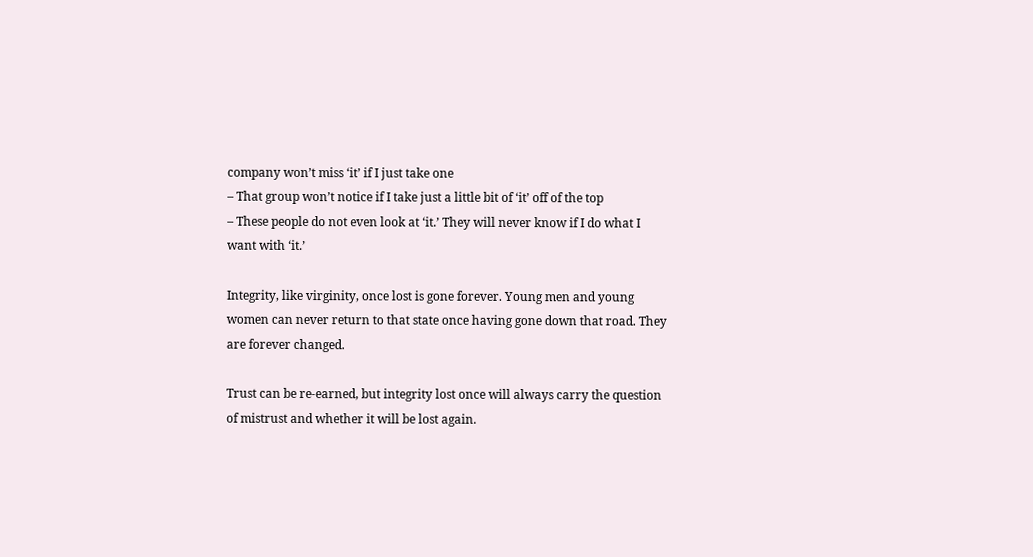company won’t miss ‘it’ if I just take one
– That group won’t notice if I take just a little bit of ‘it’ off of the top
– These people do not even look at ‘it.’ They will never know if I do what I want with ‘it.’

Integrity, like virginity, once lost is gone forever. Young men and young women can never return to that state once having gone down that road. They are forever changed.

Trust can be re-earned, but integrity lost once will always carry the question of mistrust and whether it will be lost again.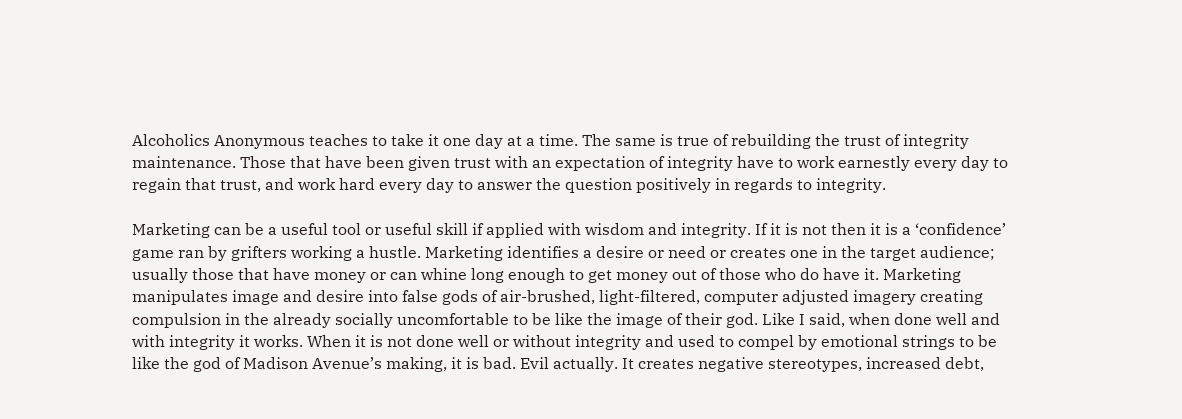Alcoholics Anonymous teaches to take it one day at a time. The same is true of rebuilding the trust of integrity maintenance. Those that have been given trust with an expectation of integrity have to work earnestly every day to regain that trust, and work hard every day to answer the question positively in regards to integrity.

Marketing can be a useful tool or useful skill if applied with wisdom and integrity. If it is not then it is a ‘confidence’ game ran by grifters working a hustle. Marketing identifies a desire or need or creates one in the target audience; usually those that have money or can whine long enough to get money out of those who do have it. Marketing manipulates image and desire into false gods of air-brushed, light-filtered, computer adjusted imagery creating compulsion in the already socially uncomfortable to be like the image of their god. Like I said, when done well and with integrity it works. When it is not done well or without integrity and used to compel by emotional strings to be like the god of Madison Avenue’s making, it is bad. Evil actually. It creates negative stereotypes, increased debt,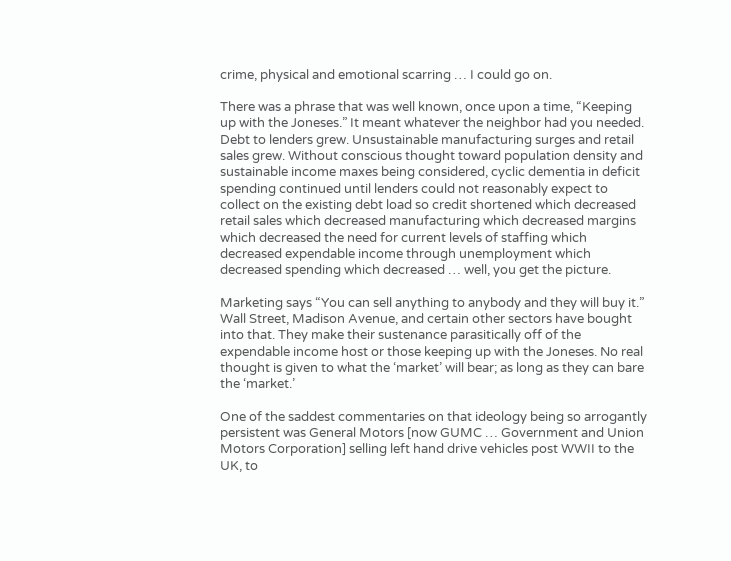crime, physical and emotional scarring … I could go on.

There was a phrase that was well known, once upon a time, “Keeping up with the Joneses.” It meant whatever the neighbor had you needed. Debt to lenders grew. Unsustainable manufacturing surges and retail sales grew. Without conscious thought toward population density and sustainable income maxes being considered, cyclic dementia in deficit spending continued until lenders could not reasonably expect to collect on the existing debt load so credit shortened which decreased retail sales which decreased manufacturing which decreased margins which decreased the need for current levels of staffing which decreased expendable income through unemployment which decreased spending which decreased … well, you get the picture.

Marketing says “You can sell anything to anybody and they will buy it.” Wall Street, Madison Avenue, and certain other sectors have bought into that. They make their sustenance parasitically off of the expendable income host or those keeping up with the Joneses. No real thought is given to what the ‘market’ will bear; as long as they can bare the ‘market.’

One of the saddest commentaries on that ideology being so arrogantly persistent was General Motors [now GUMC … Government and Union Motors Corporation] selling left hand drive vehicles post WWII to the UK, to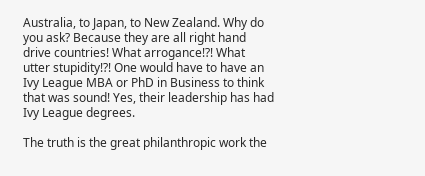Australia, to Japan, to New Zealand. Why do you ask? Because they are all right hand drive countries! What arrogance!?! What utter stupidity!?! One would have to have an Ivy League MBA or PhD in Business to think that was sound! Yes, their leadership has had Ivy League degrees.

The truth is the great philanthropic work the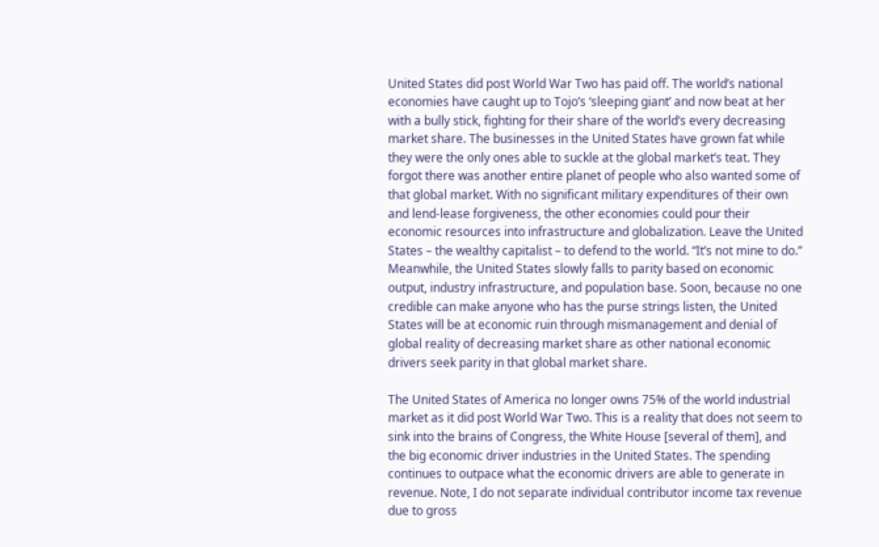United States did post World War Two has paid off. The world’s national economies have caught up to Tojo’s ‘sleeping giant’ and now beat at her with a bully stick, fighting for their share of the world’s every decreasing market share. The businesses in the United States have grown fat while they were the only ones able to suckle at the global market’s teat. They forgot there was another entire planet of people who also wanted some of that global market. With no significant military expenditures of their own and lend-lease forgiveness, the other economies could pour their economic resources into infrastructure and globalization. Leave the United States – the wealthy capitalist – to defend to the world. “It’s not mine to do.” Meanwhile, the United States slowly falls to parity based on economic output, industry infrastructure, and population base. Soon, because no one credible can make anyone who has the purse strings listen, the United States will be at economic ruin through mismanagement and denial of global reality of decreasing market share as other national economic drivers seek parity in that global market share.

The United States of America no longer owns 75% of the world industrial market as it did post World War Two. This is a reality that does not seem to sink into the brains of Congress, the White House [several of them], and the big economic driver industries in the United States. The spending continues to outpace what the economic drivers are able to generate in revenue. Note, I do not separate individual contributor income tax revenue due to gross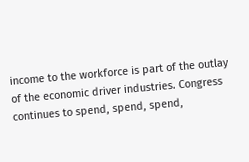income to the workforce is part of the outlay of the economic driver industries. Congress continues to spend, spend, spend,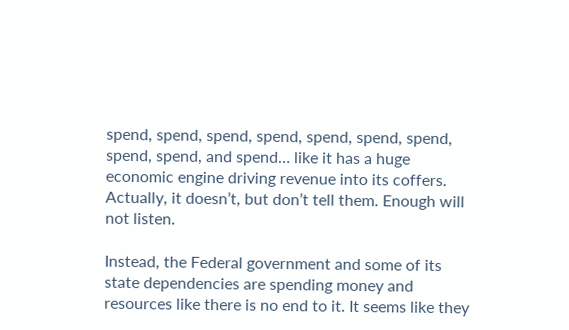spend, spend, spend, spend, spend, spend, spend, spend, spend, and spend… like it has a huge economic engine driving revenue into its coffers. Actually, it doesn’t, but don’t tell them. Enough will not listen.

Instead, the Federal government and some of its state dependencies are spending money and resources like there is no end to it. It seems like they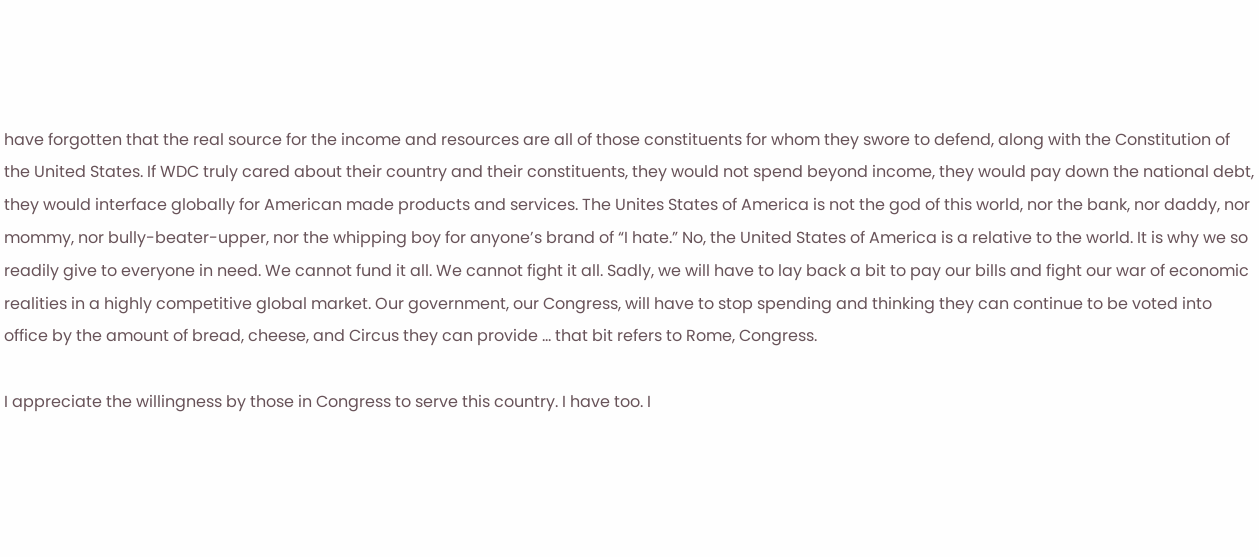have forgotten that the real source for the income and resources are all of those constituents for whom they swore to defend, along with the Constitution of the United States. If WDC truly cared about their country and their constituents, they would not spend beyond income, they would pay down the national debt, they would interface globally for American made products and services. The Unites States of America is not the god of this world, nor the bank, nor daddy, nor mommy, nor bully-beater-upper, nor the whipping boy for anyone’s brand of “I hate.” No, the United States of America is a relative to the world. It is why we so readily give to everyone in need. We cannot fund it all. We cannot fight it all. Sadly, we will have to lay back a bit to pay our bills and fight our war of economic realities in a highly competitive global market. Our government, our Congress, will have to stop spending and thinking they can continue to be voted into office by the amount of bread, cheese, and Circus they can provide … that bit refers to Rome, Congress.

I appreciate the willingness by those in Congress to serve this country. I have too. I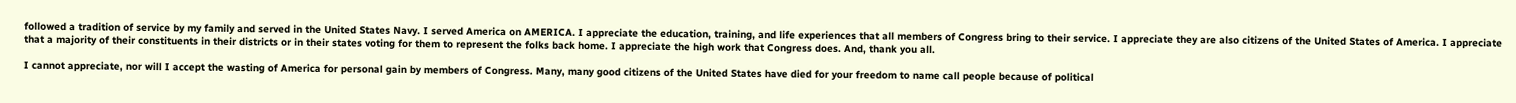followed a tradition of service by my family and served in the United States Navy. I served America on AMERICA. I appreciate the education, training, and life experiences that all members of Congress bring to their service. I appreciate they are also citizens of the United States of America. I appreciate that a majority of their constituents in their districts or in their states voting for them to represent the folks back home. I appreciate the high work that Congress does. And, thank you all.

I cannot appreciate, nor will I accept the wasting of America for personal gain by members of Congress. Many, many good citizens of the United States have died for your freedom to name call people because of political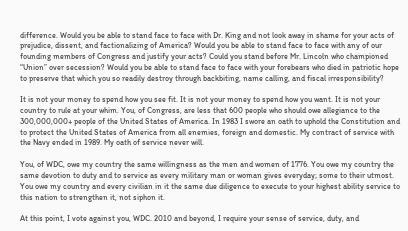difference. Would you be able to stand face to face with Dr. King and not look away in shame for your acts of prejudice, dissent, and factionalizing of America? Would you be able to stand face to face with any of our founding members of Congress and justify your acts? Could you stand before Mr. Lincoln who championed “Union” over secession? Would you be able to stand face to face with your forebears who died in patriotic hope to preserve that which you so readily destroy through backbiting, name calling, and fiscal irresponsibility?

It is not your money to spend how you see fit. It is not your money to spend how you want. It is not your country to rule at your whim. You, of Congress, are less that 600 people who should owe allegiance to the 300,000,000+ people of the United States of America. In 1983 I swore an oath to uphold the Constitution and to protect the United States of America from all enemies, foreign and domestic. My contract of service with the Navy ended in 1989. My oath of service never will.

You, of WDC, owe my country the same willingness as the men and women of 1776. You owe my country the same devotion to duty and to service as every military man or woman gives everyday; some to their utmost. You owe my country and every civilian in it the same due diligence to execute to your highest ability service to this nation to strengthen it, not siphon it.

At this point, I vote against you, WDC. 2010 and beyond, I require your sense of service, duty, and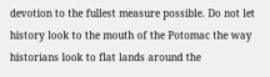devotion to the fullest measure possible. Do not let history look to the mouth of the Potomac the way historians look to flat lands around the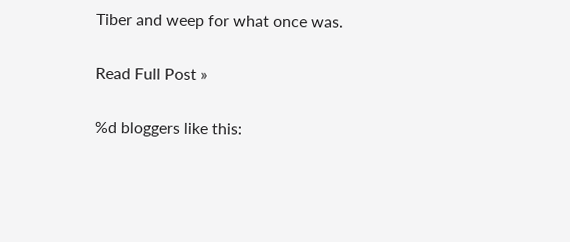Tiber and weep for what once was.

Read Full Post »

%d bloggers like this: